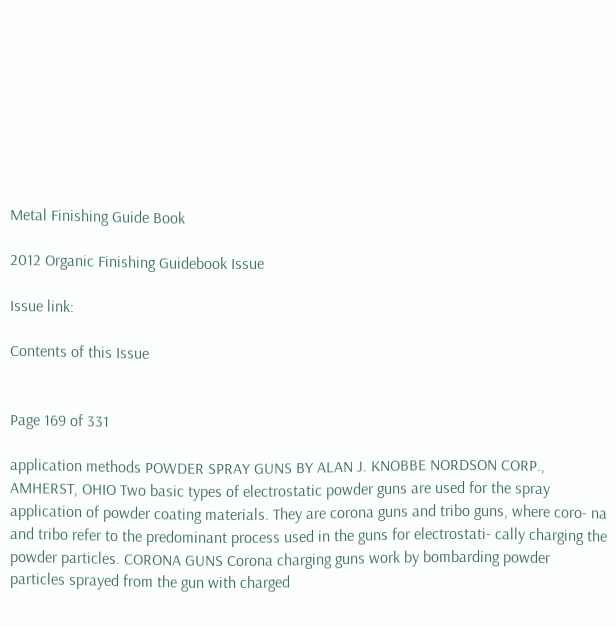Metal Finishing Guide Book

2012 Organic Finishing Guidebook Issue

Issue link:

Contents of this Issue


Page 169 of 331

application methods POWDER SPRAY GUNS BY ALAN J. KNOBBE NORDSON CORP., AMHERST, OHIO Two basic types of electrostatic powder guns are used for the spray application of powder coating materials. They are corona guns and tribo guns, where coro- na and tribo refer to the predominant process used in the guns for electrostati- cally charging the powder particles. CORONA GUNS Corona charging guns work by bombarding powder particles sprayed from the gun with charged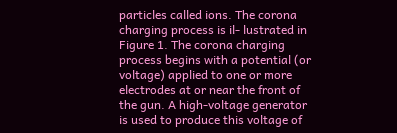particles called ions. The corona charging process is il- lustrated in Figure 1. The corona charging process begins with a potential (or voltage) applied to one or more electrodes at or near the front of the gun. A high-voltage generator is used to produce this voltage of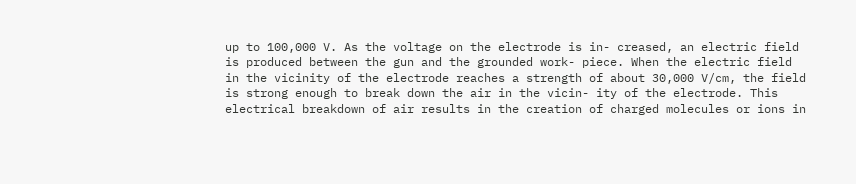up to 100,000 V. As the voltage on the electrode is in- creased, an electric field is produced between the gun and the grounded work- piece. When the electric field in the vicinity of the electrode reaches a strength of about 30,000 V/cm, the field is strong enough to break down the air in the vicin- ity of the electrode. This electrical breakdown of air results in the creation of charged molecules or ions in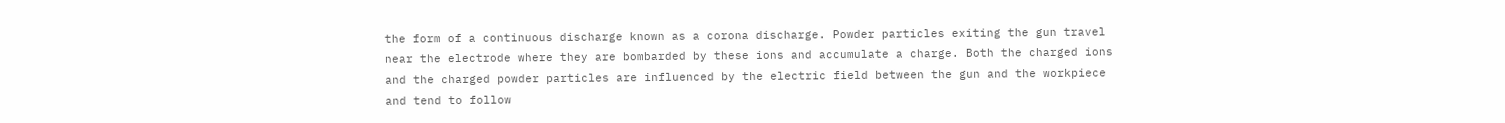the form of a continuous discharge known as a corona discharge. Powder particles exiting the gun travel near the electrode where they are bombarded by these ions and accumulate a charge. Both the charged ions and the charged powder particles are influenced by the electric field between the gun and the workpiece and tend to follow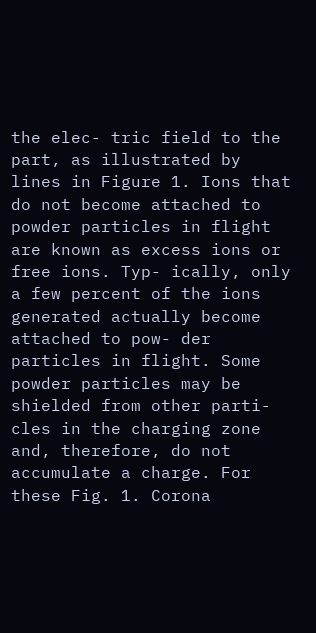the elec- tric field to the part, as illustrated by lines in Figure 1. Ions that do not become attached to powder particles in flight are known as excess ions or free ions. Typ- ically, only a few percent of the ions generated actually become attached to pow- der particles in flight. Some powder particles may be shielded from other parti- cles in the charging zone and, therefore, do not accumulate a charge. For these Fig. 1. Corona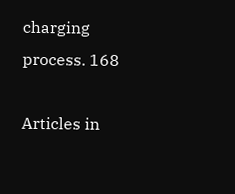charging process. 168

Articles in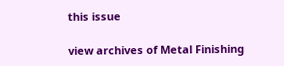this issue

view archives of Metal Finishing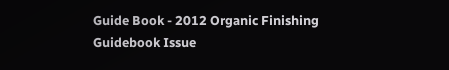Guide Book - 2012 Organic Finishing Guidebook Issue